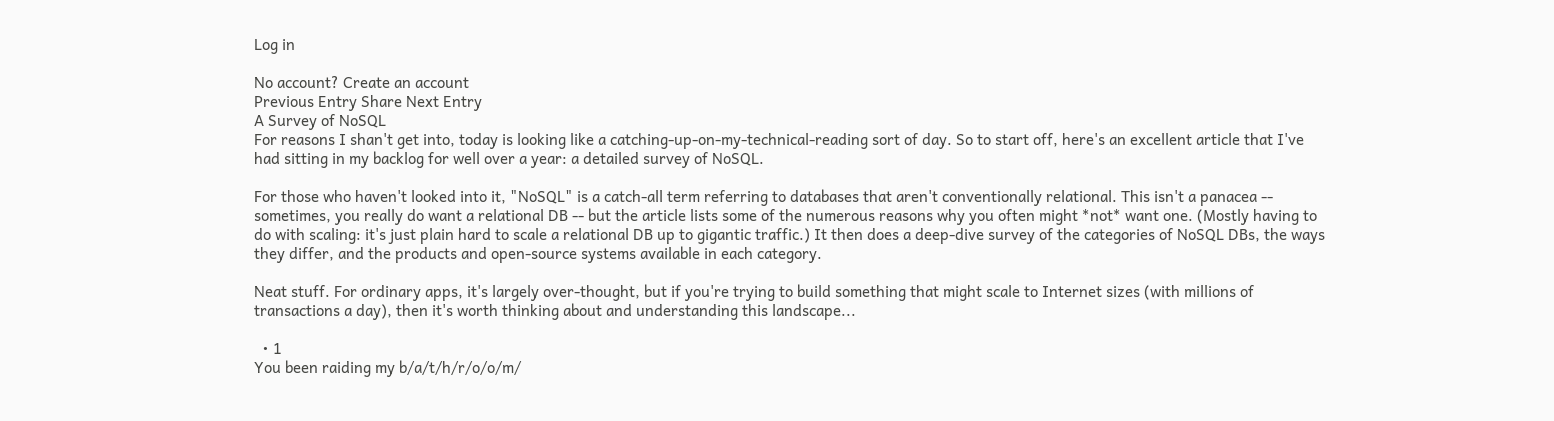Log in

No account? Create an account
Previous Entry Share Next Entry
A Survey of NoSQL
For reasons I shan't get into, today is looking like a catching-up-on-my-technical-reading sort of day. So to start off, here's an excellent article that I've had sitting in my backlog for well over a year: a detailed survey of NoSQL.

For those who haven't looked into it, "NoSQL" is a catch-all term referring to databases that aren't conventionally relational. This isn't a panacea -- sometimes, you really do want a relational DB -- but the article lists some of the numerous reasons why you often might *not* want one. (Mostly having to do with scaling: it's just plain hard to scale a relational DB up to gigantic traffic.) It then does a deep-dive survey of the categories of NoSQL DBs, the ways they differ, and the products and open-source systems available in each category.

Neat stuff. For ordinary apps, it's largely over-thought, but if you're trying to build something that might scale to Internet sizes (with millions of transactions a day), then it's worth thinking about and understanding this landscape...

  • 1
You been raiding my b/a/t/h/r/o/o/m/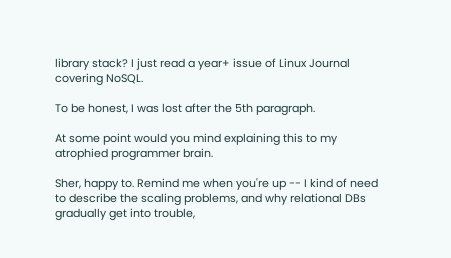library stack? I just read a year+ issue of Linux Journal covering NoSQL.

To be honest, I was lost after the 5th paragraph.

At some point would you mind explaining this to my atrophied programmer brain.

Sher, happy to. Remind me when you're up -- I kind of need to describe the scaling problems, and why relational DBs gradually get into trouble,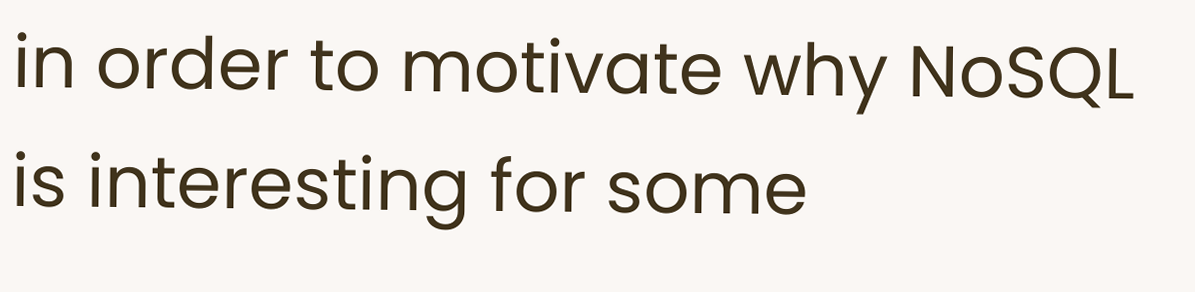in order to motivate why NoSQL is interesting for some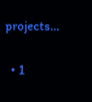projects...

  • 1